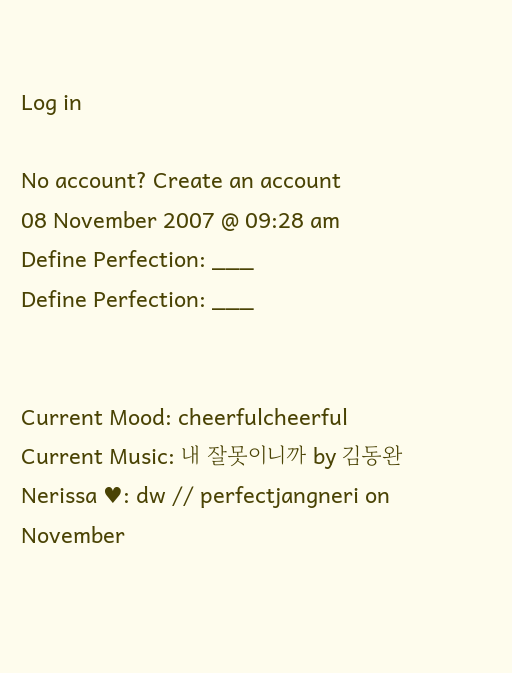Log in

No account? Create an account
08 November 2007 @ 09:28 am
Define Perfection: ___
Define Perfection: ___


Current Mood: cheerfulcheerful
Current Music: 내 잘못이니까 by 김동완
Nerissa ♥: dw // perfectjangneri on November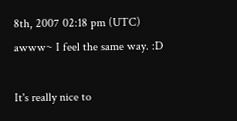8th, 2007 02:18 pm (UTC)
awww~ I feel the same way. :D

It's really nice to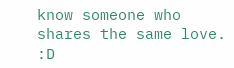know someone who shares the same love. :D